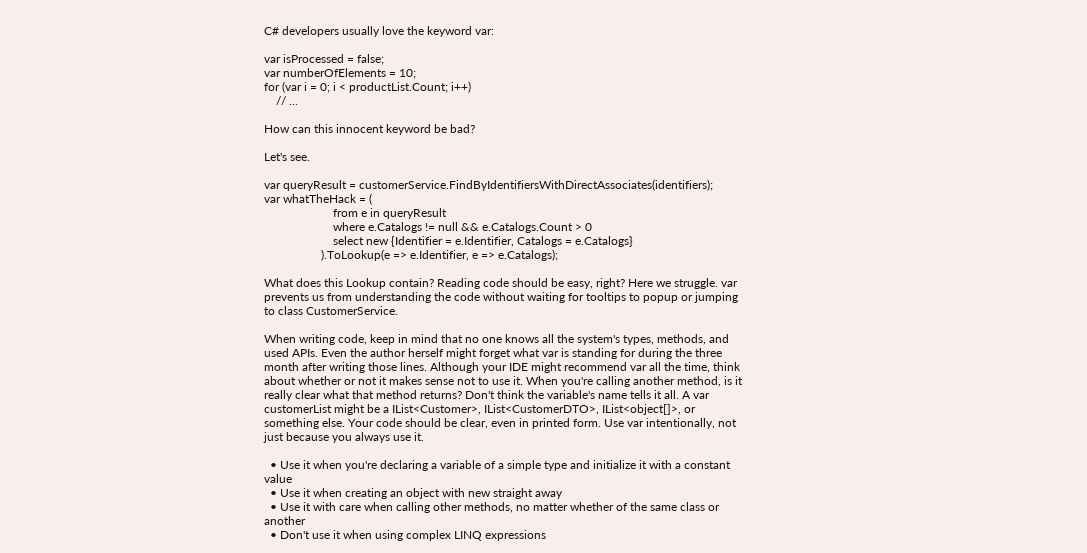C# developers usually love the keyword var:

var isProcessed = false;
var numberOfElements = 10;
for (var i = 0; i < productList.Count; i++)
    // ...

How can this innocent keyword be bad?

Let's see.

var queryResult = customerService.FindByIdentifiersWithDirectAssociates(identifiers);
var whatTheHack = (
                       from e in queryResult
                       where e.Catalogs != null && e.Catalogs.Count > 0
                       select new {Identifier = e.Identifier, Catalogs = e.Catalogs}
                   ).ToLookup(e => e.Identifier, e => e.Catalogs);

What does this Lookup contain? Reading code should be easy, right? Here we struggle. var prevents us from understanding the code without waiting for tooltips to popup or jumping to class CustomerService.

When writing code, keep in mind that no one knows all the system's types, methods, and used APIs. Even the author herself might forget what var is standing for during the three month after writing those lines. Although your IDE might recommend var all the time, think about whether or not it makes sense not to use it. When you're calling another method, is it really clear what that method returns? Don't think the variable's name tells it all. A var customerList might be a IList<Customer>, IList<CustomerDTO>, IList<object[]>, or something else. Your code should be clear, even in printed form. Use var intentionally, not just because you always use it.

  • Use it when you're declaring a variable of a simple type and initialize it with a constant value
  • Use it when creating an object with new straight away
  • Use it with care when calling other methods, no matter whether of the same class or another
  • Don't use it when using complex LINQ expressions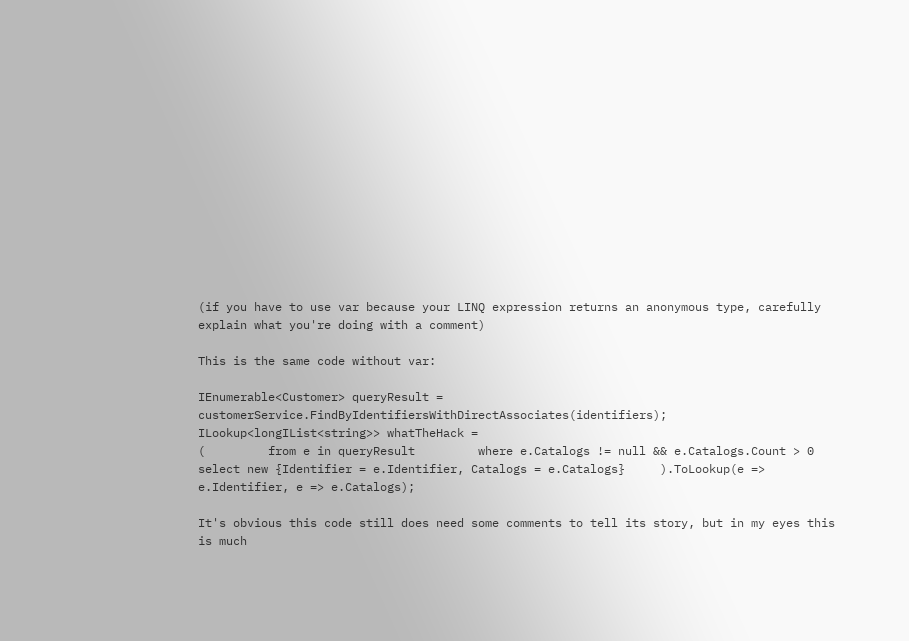(if you have to use var because your LINQ expression returns an anonymous type, carefully explain what you're doing with a comment)

This is the same code without var:

IEnumerable<Customer> queryResult = customerService.FindByIdentifiersWithDirectAssociates(identifiers);
ILookup<longIList<string>> whatTheHack =
(         from e in queryResult         where e.Catalogs != null && e.Catalogs.Count > 0         select new {Identifier = e.Identifier, Catalogs = e.Catalogs}     ).ToLookup(e => e.Identifier, e => e.Catalogs);

It's obvious this code still does need some comments to tell its story, but in my eyes this is much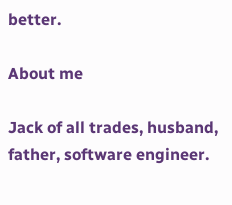better.

About me

Jack of all trades, husband, father, software engineer.